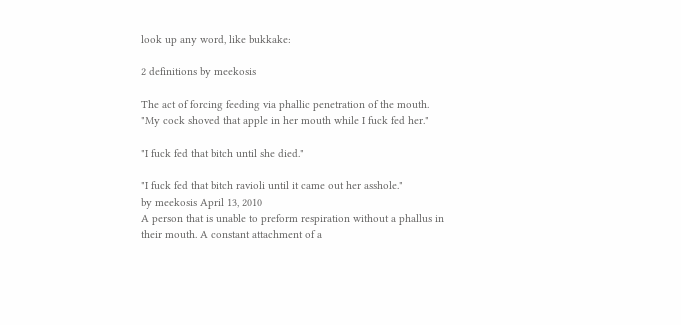look up any word, like bukkake:

2 definitions by meekosis

The act of forcing feeding via phallic penetration of the mouth.
"My cock shoved that apple in her mouth while I fuck fed her."

"I fuck fed that bitch until she died."

"I fuck fed that bitch ravioli until it came out her asshole."
by meekosis April 13, 2010
A person that is unable to preform respiration without a phallus in their mouth. A constant attachment of a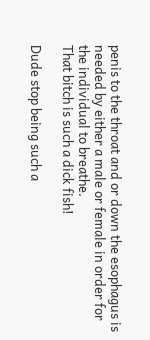penis to the throat and or down the esophagus is needed by either a male or female in order for the individual to breathe.
That bitch is such a dick fish!

Dude stop being such a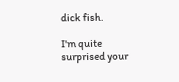dick fish.

I'm quite surprised your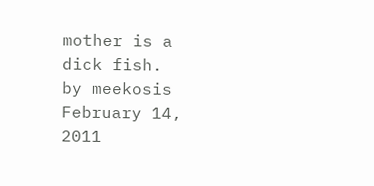mother is a dick fish.
by meekosis February 14, 2011